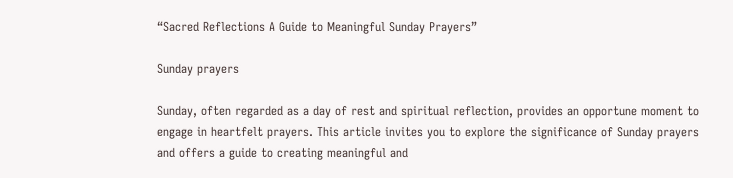“Sacred Reflections A Guide to Meaningful Sunday Prayers”

Sunday prayers

Sunday, often regarded as a day of rest and spiritual reflection, provides an opportune moment to engage in heartfelt prayers. This article invites you to explore the significance of Sunday prayers and offers a guide to creating meaningful and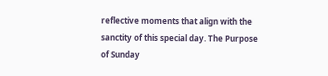reflective moments that align with the sanctity of this special day. The Purpose of Sunday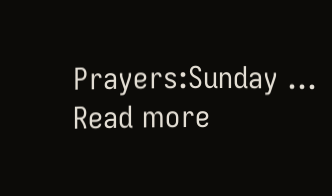Prayers:Sunday … Read more